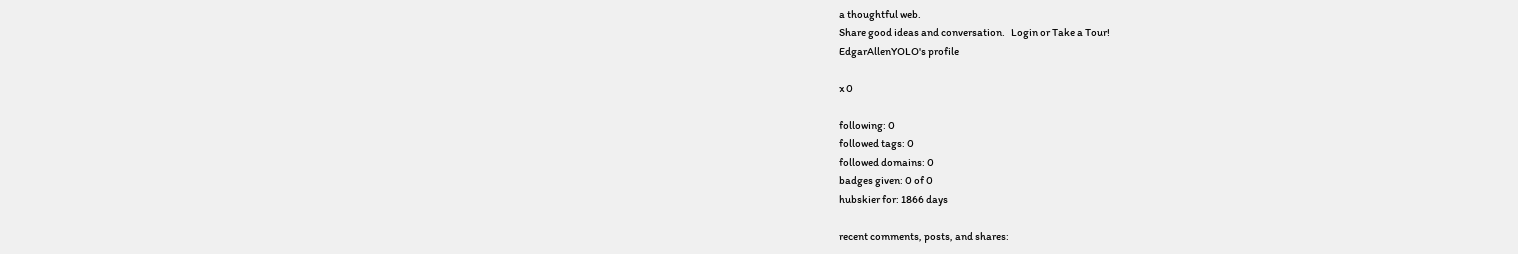a thoughtful web.
Share good ideas and conversation.   Login or Take a Tour!
EdgarAllenYOLO's profile

x 0

following: 0
followed tags: 0
followed domains: 0
badges given: 0 of 0
hubskier for: 1866 days

recent comments, posts, and shares: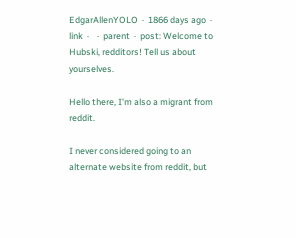EdgarAllenYOLO  ·  1866 days ago  ·  link  ·    ·  parent  ·  post: Welcome to Hubski, redditors! Tell us about yourselves.

Hello there, I'm also a migrant from reddit.

I never considered going to an alternate website from reddit, but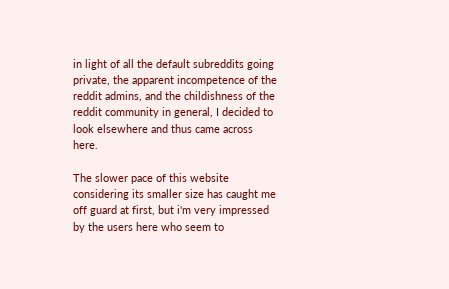in light of all the default subreddits going private, the apparent incompetence of the reddit admins, and the childishness of the reddit community in general, I decided to look elsewhere and thus came across here.

The slower pace of this website considering its smaller size has caught me off guard at first, but i'm very impressed by the users here who seem to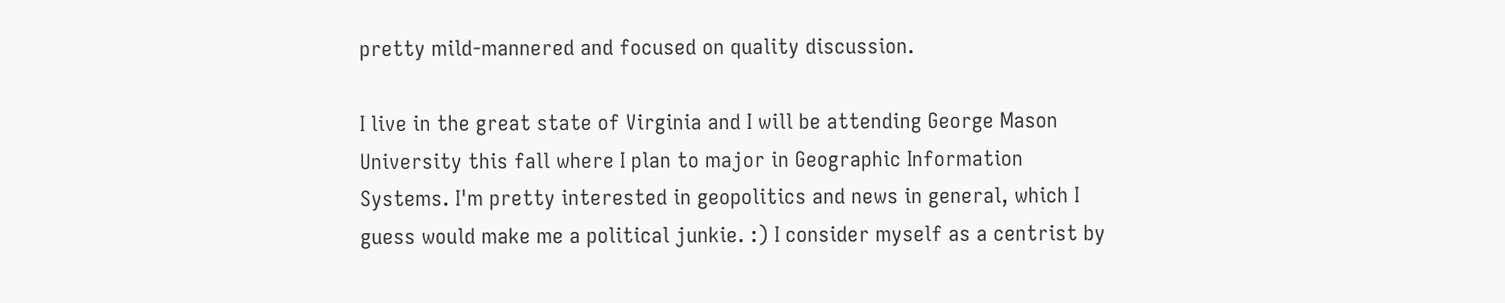pretty mild-mannered and focused on quality discussion.

I live in the great state of Virginia and I will be attending George Mason University this fall where I plan to major in Geographic Information Systems. I'm pretty interested in geopolitics and news in general, which I guess would make me a political junkie. :) I consider myself as a centrist by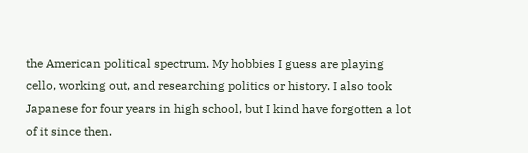the American political spectrum. My hobbies I guess are playing cello, working out, and researching politics or history. I also took Japanese for four years in high school, but I kind have forgotten a lot of it since then.